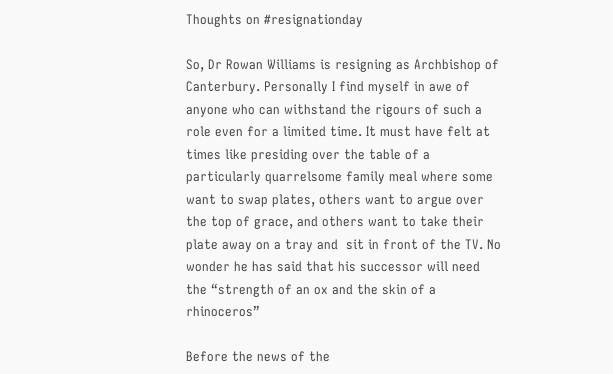Thoughts on #resignationday

So, Dr Rowan Williams is resigning as Archbishop of Canterbury. Personally I find myself in awe of anyone who can withstand the rigours of such a role even for a limited time. It must have felt at times like presiding over the table of a particularly quarrelsome family meal where some want to swap plates, others want to argue over the top of grace, and others want to take their plate away on a tray and  sit in front of the TV. No wonder he has said that his successor will need the “strength of an ox and the skin of a rhinoceros”

Before the news of the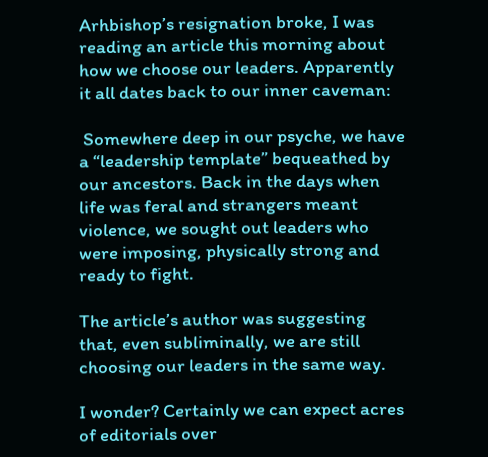Arhbishop’s resignation broke, I was reading an article this morning about how we choose our leaders. Apparently it all dates back to our inner caveman:

 Somewhere deep in our psyche, we have a “leadership template” bequeathed by our ancestors. Back in the days when life was feral and strangers meant violence, we sought out leaders who were imposing, physically strong and ready to fight.

The article’s author was suggesting that, even subliminally, we are still choosing our leaders in the same way.

I wonder? Certainly we can expect acres of editorials over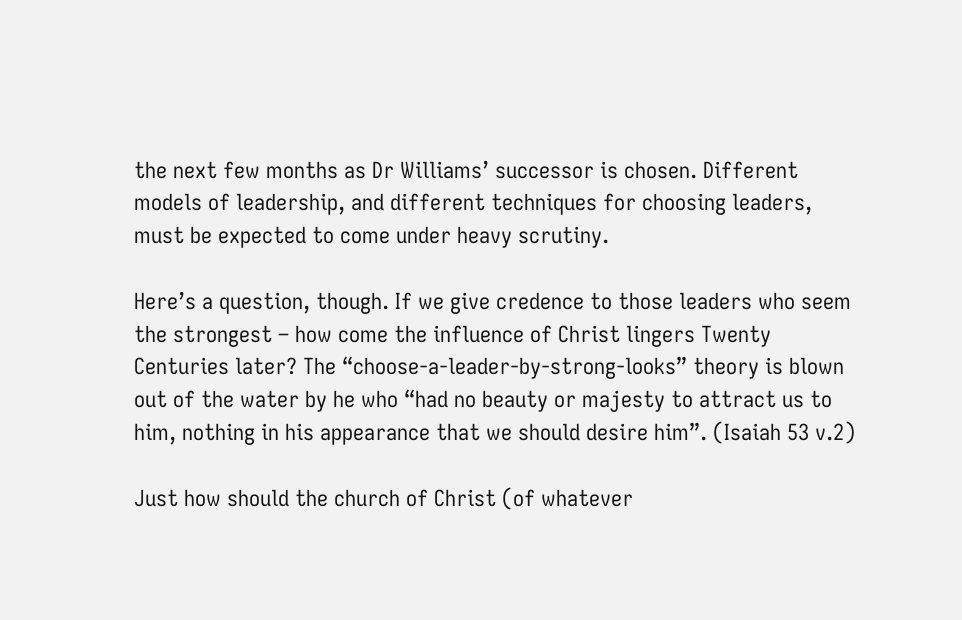the next few months as Dr Williams’ successor is chosen. Different models of leadership, and different techniques for choosing leaders, must be expected to come under heavy scrutiny.

Here’s a question, though. If we give credence to those leaders who seem the strongest – how come the influence of Christ lingers Twenty Centuries later? The “choose-a-leader-by-strong-looks” theory is blown out of the water by he who “had no beauty or majesty to attract us to him, nothing in his appearance that we should desire him”. (Isaiah 53 v.2)

Just how should the church of Christ (of whatever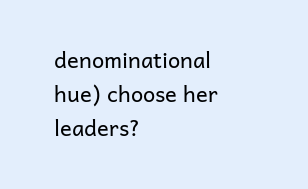denominational hue) choose her leaders?